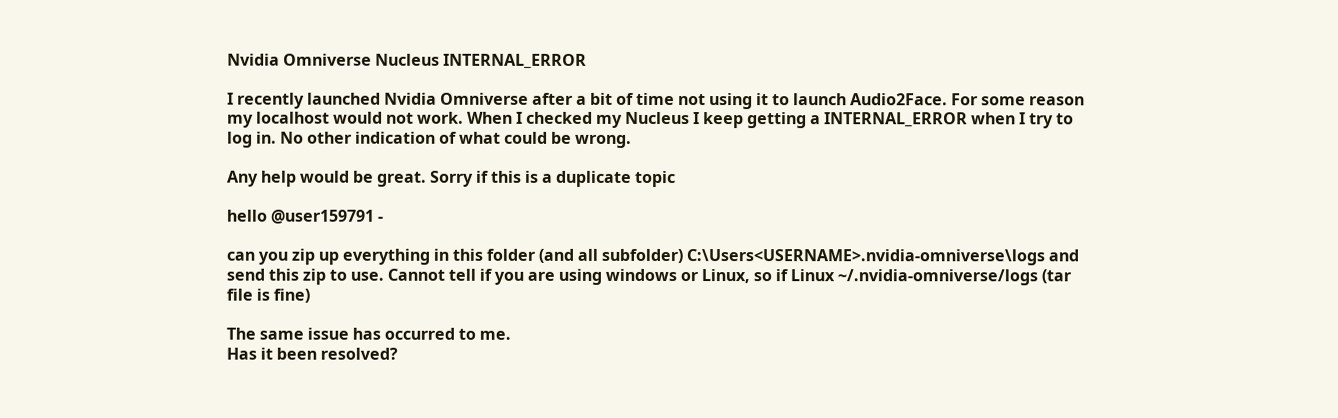Nvidia Omniverse Nucleus INTERNAL_ERROR

I recently launched Nvidia Omniverse after a bit of time not using it to launch Audio2Face. For some reason my localhost would not work. When I checked my Nucleus I keep getting a INTERNAL_ERROR when I try to log in. No other indication of what could be wrong.

Any help would be great. Sorry if this is a duplicate topic

hello @user159791 -

can you zip up everything in this folder (and all subfolder) C:\Users<USERNAME>.nvidia-omniverse\logs and send this zip to use. Cannot tell if you are using windows or Linux, so if Linux ~/.nvidia-omniverse/logs (tar file is fine)

The same issue has occurred to me.
Has it been resolved?